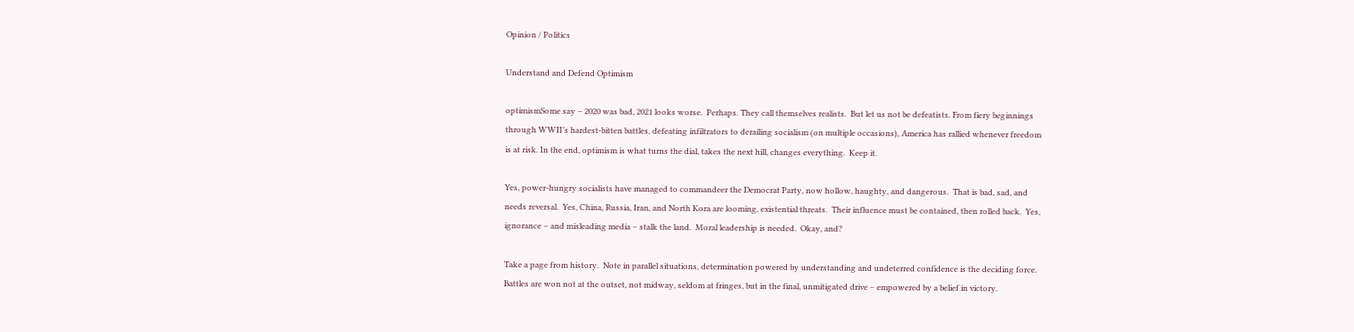Opinion / Politics

Understand and Defend Optimism

optimismSome say – 2020 was bad, 2021 looks worse.  Perhaps. They call themselves realists.  But let us not be defeatists. From fiery beginnings through WWII’s hardest-bitten battles, defeating infiltrators to derailing socialism (on multiple occasions), America has rallied whenever freedom is at risk. In the end, optimism is what turns the dial, takes the next hill, changes everything.  Keep it.

Yes, power-hungry socialists have managed to commandeer the Democrat Party, now hollow, haughty, and dangerous.  That is bad, sad, and needs reversal.  Yes, China, Russia, Iran, and North Kora are looming, existential threats.  Their influence must be contained, then rolled back.  Yes, ignorance – and misleading media – stalk the land.  Moral leadership is needed.  Okay, and?

Take a page from history.  Note in parallel situations, determination powered by understanding and undeterred confidence is the deciding force.  Battles are won not at the outset, not midway, seldom at fringes, but in the final, unmitigated drive – empowered by a belief in victory.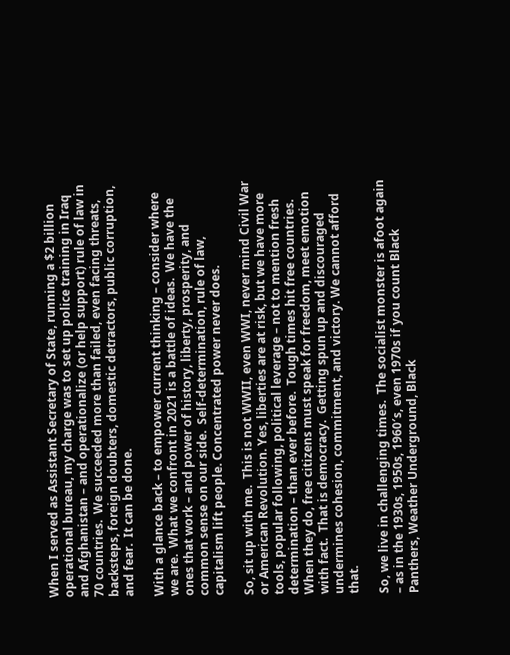When I served as Assistant Secretary of State, running a $2 billion operational bureau, my charge was to set up police training in Iraq and Afghanistan – and operationalize (or help support) rule of law in 70 countries.  We succeeded more than failed, even facing threats, backsteps, foreign doubters, domestic detractors, public corruption, and fear.  It can be done.

With a glance back – to empower current thinking – consider where we are.  What we confront in 2021 is a battle of ideas.  We have the ones that work – and power of history, liberty, prosperity, and common sense on our side.  Self-determination, rule of law, capitalism lift people. Concentrated power never does.

So, sit up with me.  This is not WWII, even WWI, never mind Civil War or American Revolution. Yes, liberties are at risk, but we have more tools, popular following, political leverage – not to mention fresh determination – than ever before.  Tough times hit free countries.  When they do, free citizens must speak for freedom, meet emotion with fact.  That is democracy.  Getting spun up and discouraged undermines cohesion, commitment, and victory. We cannot afford that.

So, we live in challenging times.  The socialist monster is afoot again – as in the 1930s, 1950s, 1960′s, even 1970s if you count Black Panthers, Weather Underground, Black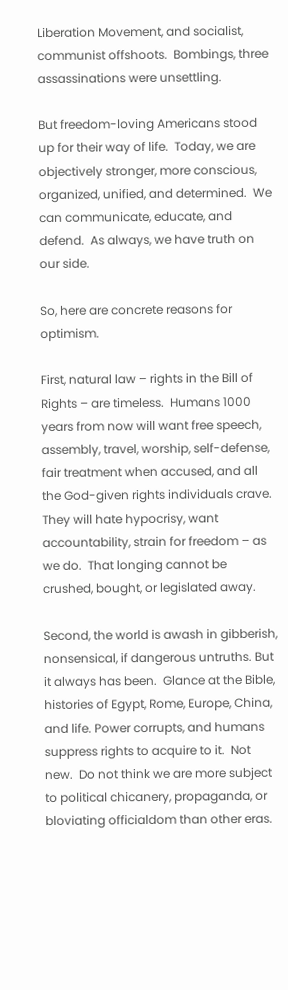Liberation Movement, and socialist, communist offshoots.  Bombings, three assassinations were unsettling.

But freedom-loving Americans stood up for their way of life.  Today, we are objectively stronger, more conscious, organized, unified, and determined.  We can communicate, educate, and defend.  As always, we have truth on our side.

So, here are concrete reasons for optimism.

First, natural law – rights in the Bill of Rights – are timeless.  Humans 1000 years from now will want free speech, assembly, travel, worship, self-defense, fair treatment when accused, and all the God-given rights individuals crave.  They will hate hypocrisy, want accountability, strain for freedom – as we do.  That longing cannot be crushed, bought, or legislated away.

Second, the world is awash in gibberish, nonsensical, if dangerous untruths. But it always has been.  Glance at the Bible, histories of Egypt, Rome, Europe, China, and life. Power corrupts, and humans suppress rights to acquire to it.  Not new.  Do not think we are more subject to political chicanery, propaganda, or bloviating officialdom than other eras.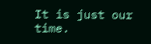It is just our time.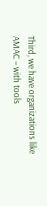Third, we have organizations like AMAC – with tools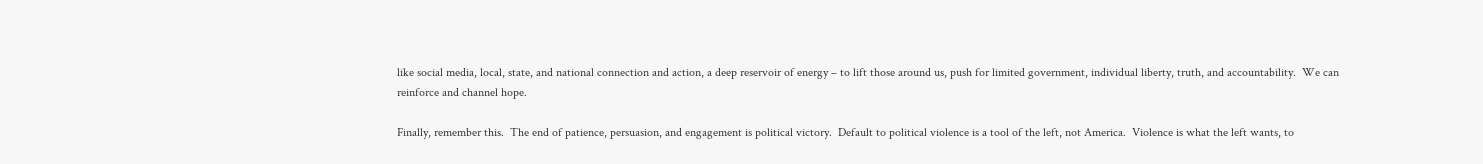like social media, local, state, and national connection and action, a deep reservoir of energy – to lift those around us, push for limited government, individual liberty, truth, and accountability.  We can reinforce and channel hope.

Finally, remember this.  The end of patience, persuasion, and engagement is political victory.  Default to political violence is a tool of the left, not America.  Violence is what the left wants, to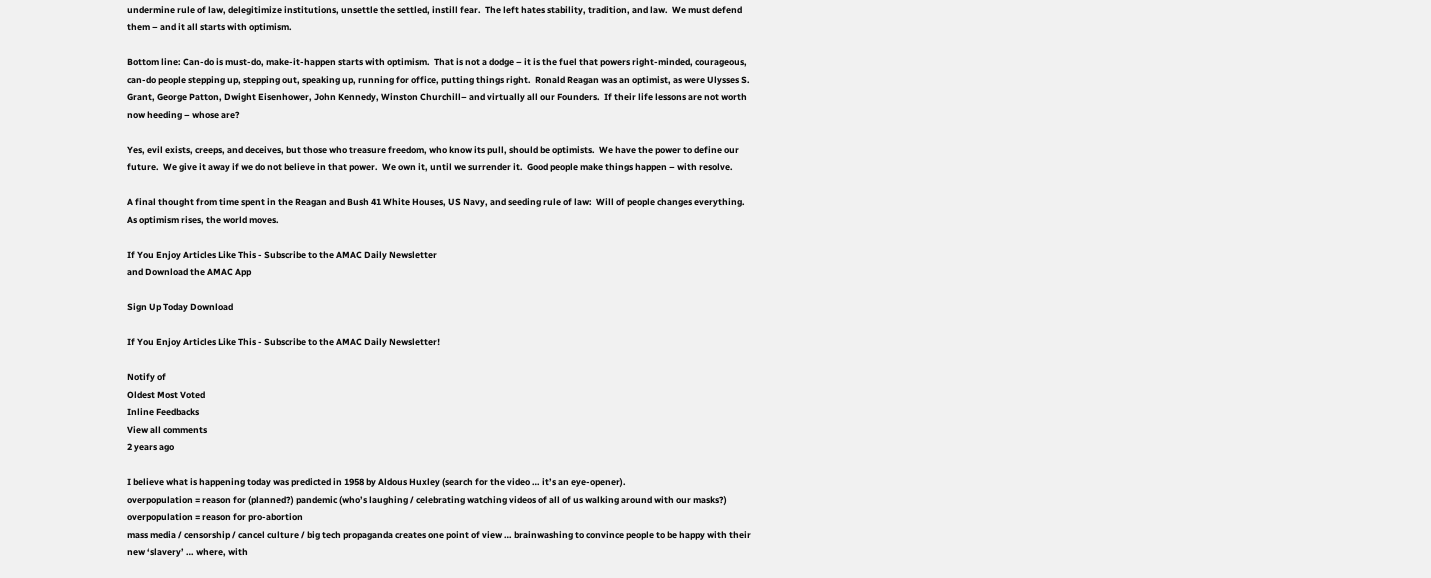undermine rule of law, delegitimize institutions, unsettle the settled, instill fear.  The left hates stability, tradition, and law.  We must defend them – and it all starts with optimism.

Bottom line: Can-do is must-do, make-it-happen starts with optimism.  That is not a dodge – it is the fuel that powers right-minded, courageous, can-do people stepping up, stepping out, speaking up, running for office, putting things right.  Ronald Reagan was an optimist, as were Ulysses S. Grant, George Patton, Dwight Eisenhower, John Kennedy, Winston Churchill– and virtually all our Founders.  If their life lessons are not worth now heeding – whose are?

Yes, evil exists, creeps, and deceives, but those who treasure freedom, who know its pull, should be optimists.  We have the power to define our future.  We give it away if we do not believe in that power.  We own it, until we surrender it.  Good people make things happen – with resolve.

A final thought from time spent in the Reagan and Bush 41 White Houses, US Navy, and seeding rule of law:  Will of people changes everything.  As optimism rises, the world moves.

If You Enjoy Articles Like This - Subscribe to the AMAC Daily Newsletter
and Download the AMAC App

Sign Up Today Download

If You Enjoy Articles Like This - Subscribe to the AMAC Daily Newsletter!

Notify of
Oldest Most Voted
Inline Feedbacks
View all comments
2 years ago

I believe what is happening today was predicted in 1958 by Aldous Huxley (search for the video … it’s an eye-opener).
overpopulation = reason for (planned?) pandemic (who’s laughing / celebrating watching videos of all of us walking around with our masks?)
overpopulation = reason for pro-abortion
mass media / censorship / cancel culture / big tech propaganda creates one point of view … brainwashing to convince people to be happy with their new ‘slavery’ … where, with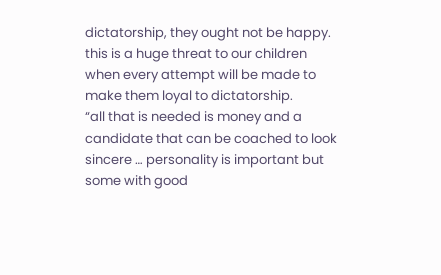dictatorship, they ought not be happy. this is a huge threat to our children when every attempt will be made to make them loyal to dictatorship.
“all that is needed is money and a candidate that can be coached to look sincere … personality is important but some with good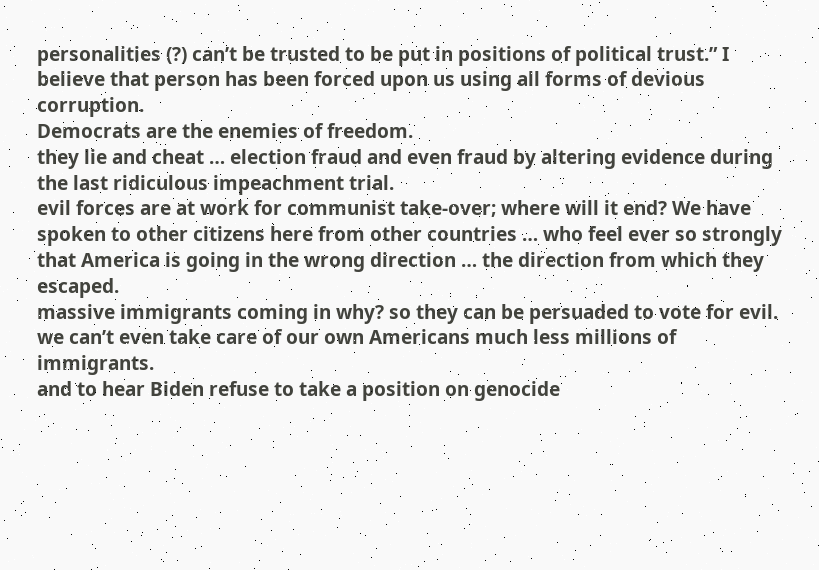personalities (?) can’t be trusted to be put in positions of political trust.” I believe that person has been forced upon us using all forms of devious corruption.
Democrats are the enemies of freedom.
they lie and cheat … election fraud and even fraud by altering evidence during the last ridiculous impeachment trial.
evil forces are at work for communist take-over; where will it end? We have spoken to other citizens here from other countries … who feel ever so strongly that America is going in the wrong direction … the direction from which they escaped.
massive immigrants coming in why? so they can be persuaded to vote for evil. we can’t even take care of our own Americans much less millions of immigrants.
and to hear Biden refuse to take a position on genocide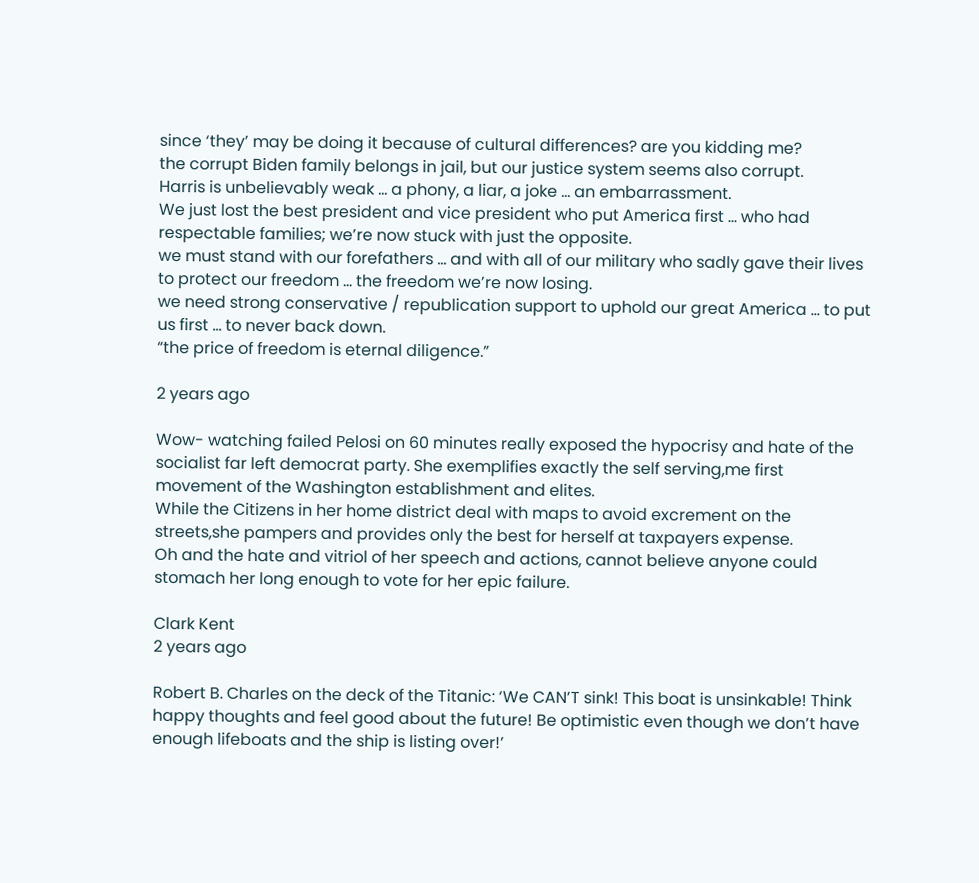since ‘they’ may be doing it because of cultural differences? are you kidding me?
the corrupt Biden family belongs in jail, but our justice system seems also corrupt.
Harris is unbelievably weak … a phony, a liar, a joke … an embarrassment.
We just lost the best president and vice president who put America first … who had respectable families; we’re now stuck with just the opposite.
we must stand with our forefathers … and with all of our military who sadly gave their lives to protect our freedom … the freedom we’re now losing.
we need strong conservative / republication support to uphold our great America … to put us first … to never back down.
“the price of freedom is eternal diligence.”

2 years ago

Wow- watching failed Pelosi on 60 minutes really exposed the hypocrisy and hate of the socialist far left democrat party. She exemplifies exactly the self serving,me first movement of the Washington establishment and elites.
While the Citizens in her home district deal with maps to avoid excrement on the streets,she pampers and provides only the best for herself at taxpayers expense.
Oh and the hate and vitriol of her speech and actions, cannot believe anyone could stomach her long enough to vote for her epic failure.

Clark Kent
2 years ago

Robert B. Charles on the deck of the Titanic: ‘We CAN’T sink! This boat is unsinkable! Think happy thoughts and feel good about the future! Be optimistic even though we don’t have enough lifeboats and the ship is listing over!’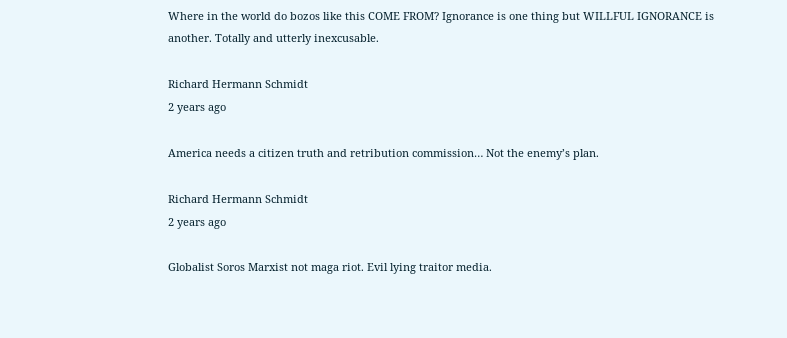Where in the world do bozos like this COME FROM? Ignorance is one thing but WILLFUL IGNORANCE is another. Totally and utterly inexcusable.

Richard Hermann Schmidt
2 years ago

America needs a citizen truth and retribution commission… Not the enemy’s plan.

Richard Hermann Schmidt
2 years ago

Globalist Soros Marxist not maga riot. Evil lying traitor media.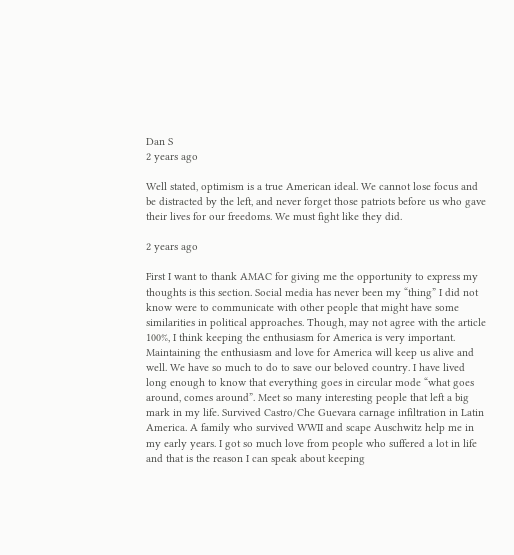Dan S
2 years ago

Well stated, optimism is a true American ideal. We cannot lose focus and be distracted by the left, and never forget those patriots before us who gave their lives for our freedoms. We must fight like they did.

2 years ago

First I want to thank AMAC for giving me the opportunity to express my thoughts is this section. Social media has never been my “thing” I did not know were to communicate with other people that might have some similarities in political approaches. Though, may not agree with the article 100%, I think keeping the enthusiasm for America is very important. Maintaining the enthusiasm and love for America will keep us alive and well. We have so much to do to save our beloved country. I have lived long enough to know that everything goes in circular mode “what goes around, comes around”. Meet so many interesting people that left a big mark in my life. Survived Castro/Che Guevara carnage infiltration in Latin America. A family who survived WWII and scape Auschwitz help me in my early years. I got so much love from people who suffered a lot in life and that is the reason I can speak about keeping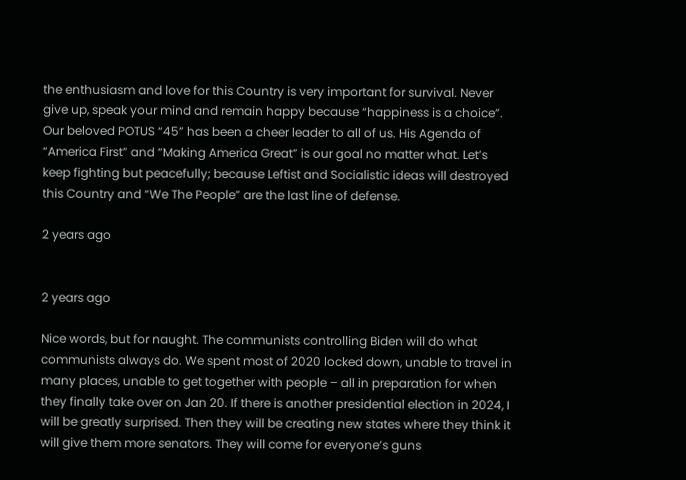the enthusiasm and love for this Country is very important for survival. Never give up, speak your mind and remain happy because “happiness is a choice”. Our beloved POTUS “45” has been a cheer leader to all of us. His Agenda of “America First” and “Making America Great” is our goal no matter what. Let’s keep fighting but peacefully; because Leftist and Socialistic ideas will destroyed this Country and “We The People” are the last line of defense.

2 years ago


2 years ago

Nice words, but for naught. The communists controlling Biden will do what communists always do. We spent most of 2020 locked down, unable to travel in many places, unable to get together with people – all in preparation for when they finally take over on Jan 20. If there is another presidential election in 2024, I will be greatly surprised. Then they will be creating new states where they think it will give them more senators. They will come for everyone’s guns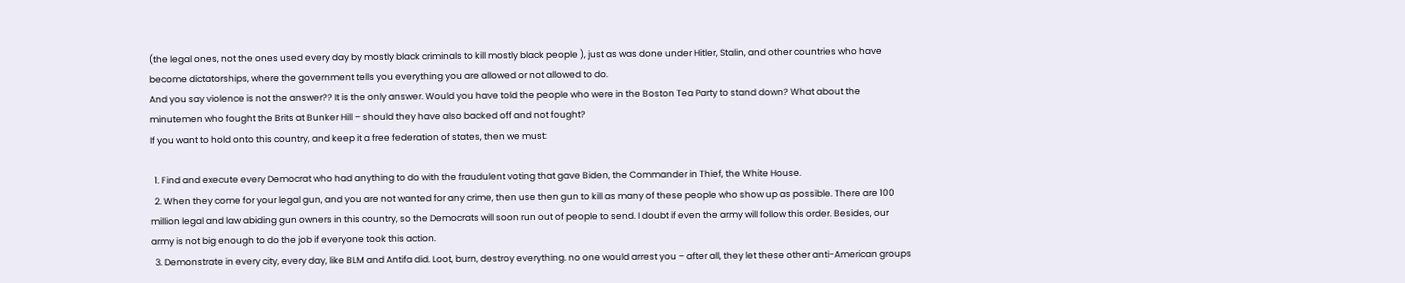(the legal ones, not the ones used every day by mostly black criminals to kill mostly black people ), just as was done under Hitler, Stalin, and other countries who have become dictatorships, where the government tells you everything you are allowed or not allowed to do.
And you say violence is not the answer?? It is the only answer. Would you have told the people who were in the Boston Tea Party to stand down? What about the minutemen who fought the Brits at Bunker Hill – should they have also backed off and not fought?
If you want to hold onto this country, and keep it a free federation of states, then we must:

  1. Find and execute every Democrat who had anything to do with the fraudulent voting that gave Biden, the Commander in Thief, the White House.
  2. When they come for your legal gun, and you are not wanted for any crime, then use then gun to kill as many of these people who show up as possible. There are 100 million legal and law abiding gun owners in this country, so the Democrats will soon run out of people to send. I doubt if even the army will follow this order. Besides, our army is not big enough to do the job if everyone took this action.
  3. Demonstrate in every city, every day, like BLM and Antifa did. Loot, burn, destroy everything. no one would arrest you – after all, they let these other anti-American groups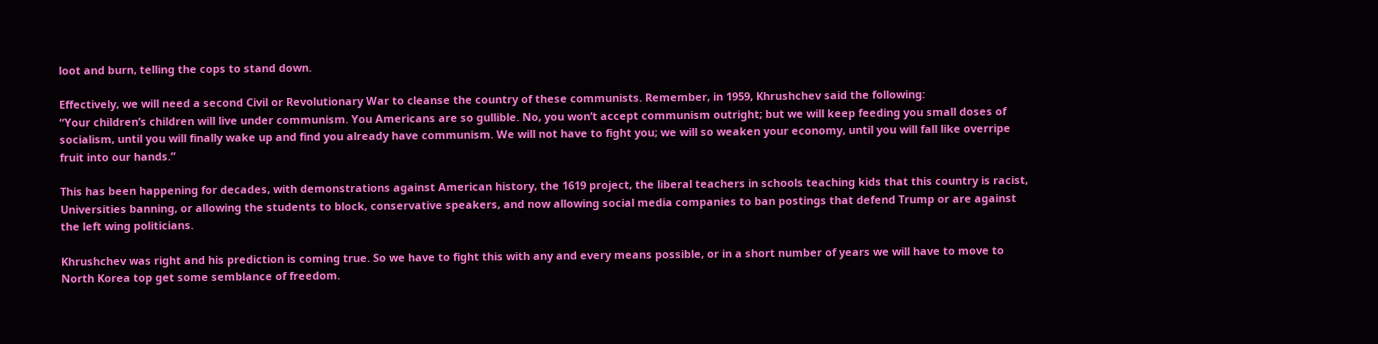loot and burn, telling the cops to stand down.

Effectively, we will need a second Civil or Revolutionary War to cleanse the country of these communists. Remember, in 1959, Khrushchev said the following:
“Your children’s children will live under communism. You Americans are so gullible. No, you won’t accept communism outright; but we will keep feeding you small doses of socialism, until you will finally wake up and find you already have communism. We will not have to fight you; we will so weaken your economy, until you will fall like overripe fruit into our hands.”

This has been happening for decades, with demonstrations against American history, the 1619 project, the liberal teachers in schools teaching kids that this country is racist, Universities banning, or allowing the students to block, conservative speakers, and now allowing social media companies to ban postings that defend Trump or are against the left wing politicians.

Khrushchev was right and his prediction is coming true. So we have to fight this with any and every means possible, or in a short number of years we will have to move to North Korea top get some semblance of freedom.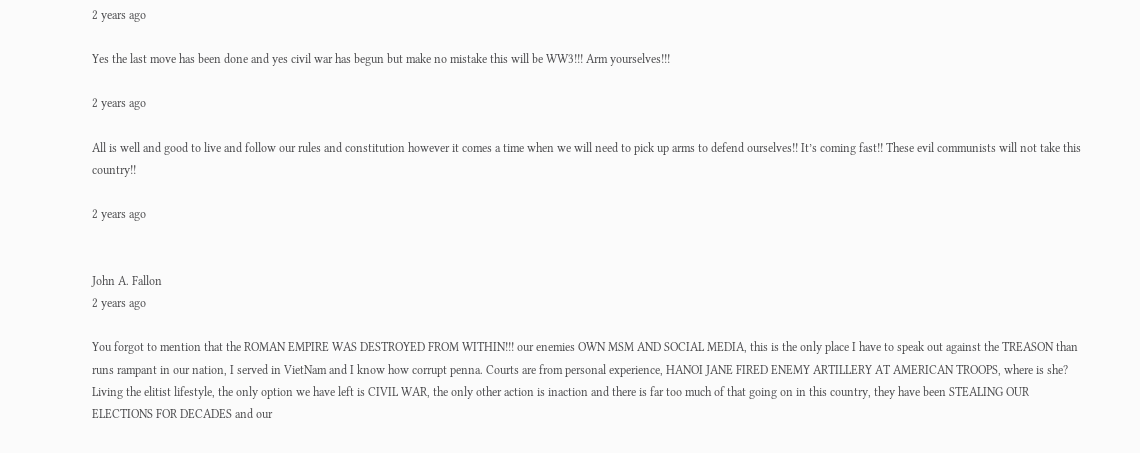2 years ago

Yes the last move has been done and yes civil war has begun but make no mistake this will be WW3!!! Arm yourselves!!!

2 years ago

All is well and good to live and follow our rules and constitution however it comes a time when we will need to pick up arms to defend ourselves!! It’s coming fast!! These evil communists will not take this country!!

2 years ago


John A. Fallon
2 years ago

You forgot to mention that the ROMAN EMPIRE WAS DESTROYED FROM WITHIN!!! our enemies OWN MSM AND SOCIAL MEDIA, this is the only place I have to speak out against the TREASON than runs rampant in our nation, I served in VietNam and I know how corrupt penna. Courts are from personal experience, HANOI JANE FIRED ENEMY ARTILLERY AT AMERICAN TROOPS, where is she? Living the elitist lifestyle, the only option we have left is CIVIL WAR, the only other action is inaction and there is far too much of that going on in this country, they have been STEALING OUR ELECTIONS FOR DECADES and our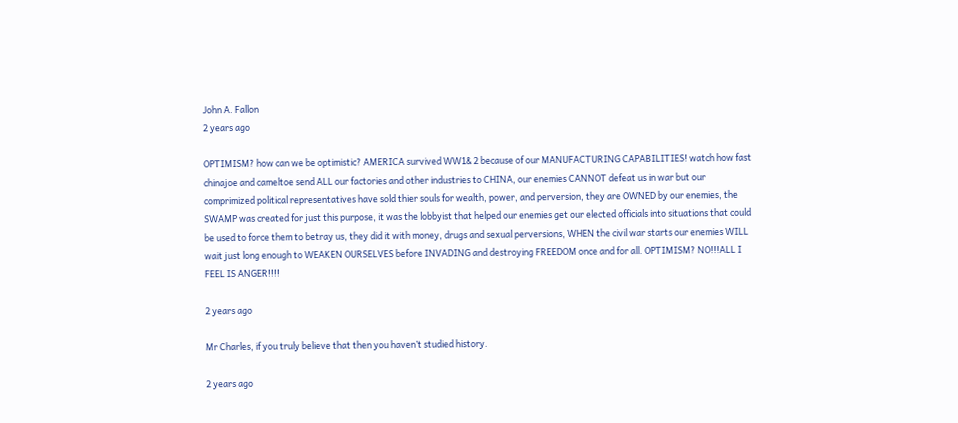John A. Fallon
2 years ago

OPTIMISM? how can we be optimistic? AMERICA survived WW1& 2 because of our MANUFACTURING CAPABILITIES! watch how fast chinajoe and cameltoe send ALL our factories and other industries to CHINA, our enemies CANNOT defeat us in war but our comprimized political representatives have sold thier souls for wealth, power, and perversion, they are OWNED by our enemies, the SWAMP was created for just this purpose, it was the lobbyist that helped our enemies get our elected officials into situations that could be used to force them to betray us, they did it with money, drugs and sexual perversions, WHEN the civil war starts our enemies WILL wait just long enough to WEAKEN OURSELVES before INVADING and destroying FREEDOM once and for all. OPTIMISM? NO!!!ALL I FEEL IS ANGER!!!!

2 years ago

Mr Charles, if you truly believe that then you haven’t studied history.

2 years ago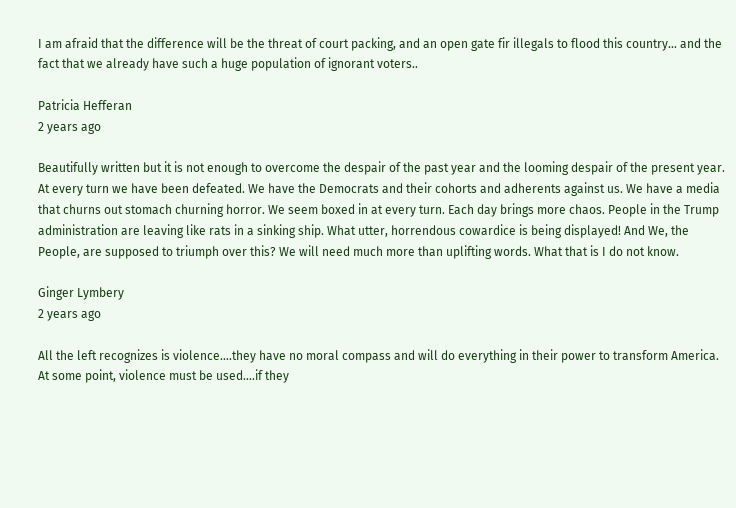I am afraid that the difference will be the threat of court packing, and an open gate fir illegals to flood this country… and the fact that we already have such a huge population of ignorant voters..

Patricia Hefferan
2 years ago

Beautifully written but it is not enough to overcome the despair of the past year and the looming despair of the present year. At every turn we have been defeated. We have the Democrats and their cohorts and adherents against us. We have a media that churns out stomach churning horror. We seem boxed in at every turn. Each day brings more chaos. People in the Trump administration are leaving like rats in a sinking ship. What utter, horrendous cowardice is being displayed! And We, the People, are supposed to triumph over this? We will need much more than uplifting words. What that is I do not know.

Ginger Lymbery
2 years ago

All the left recognizes is violence….they have no moral compass and will do everything in their power to transform America. At some point, violence must be used….if they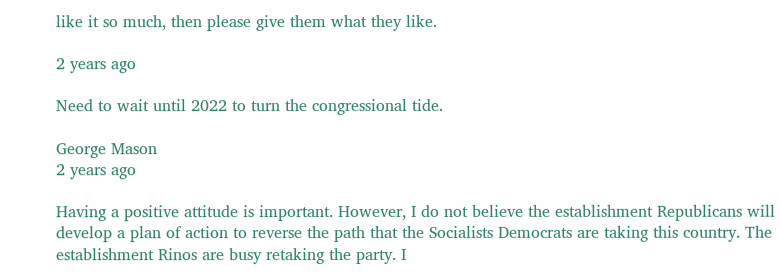like it so much, then please give them what they like.

2 years ago

Need to wait until 2022 to turn the congressional tide.

George Mason
2 years ago

Having a positive attitude is important. However, I do not believe the establishment Republicans will develop a plan of action to reverse the path that the Socialists Democrats are taking this country. The establishment Rinos are busy retaking the party. I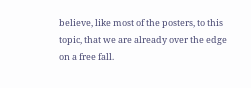believe, like most of the posters, to this topic, that we are already over the edge on a free fall.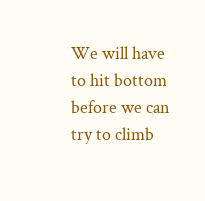We will have to hit bottom before we can try to climb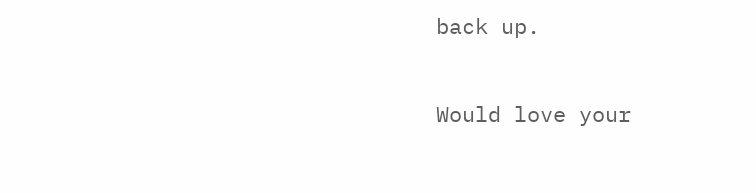back up.

Would love your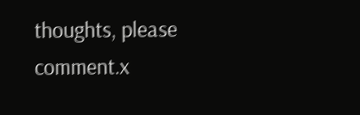thoughts, please comment.x